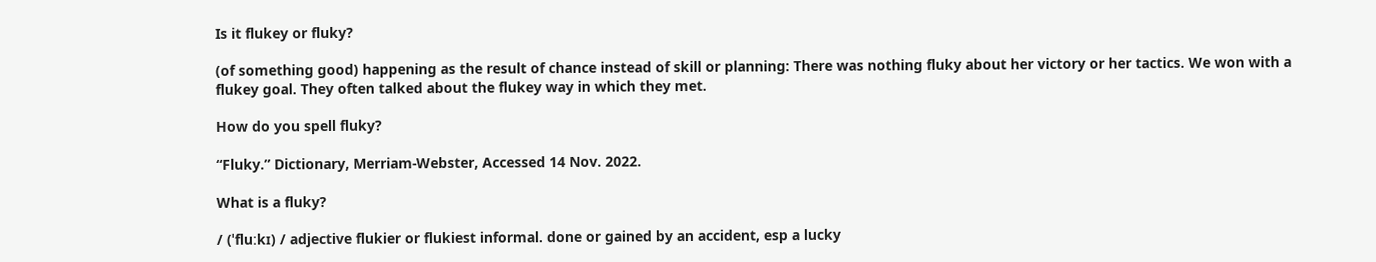Is it flukey or fluky?

(of something good) happening as the result of chance instead of skill or planning: There was nothing fluky about her victory or her tactics. We won with a flukey goal. They often talked about the flukey way in which they met.

How do you spell fluky?

“Fluky.” Dictionary, Merriam-Webster, Accessed 14 Nov. 2022.

What is a fluky?

/ (ˈfluːkɪ) / adjective flukier or flukiest informal. done or gained by an accident, esp a lucky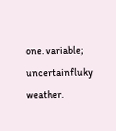one. variable; uncertainfluky weather.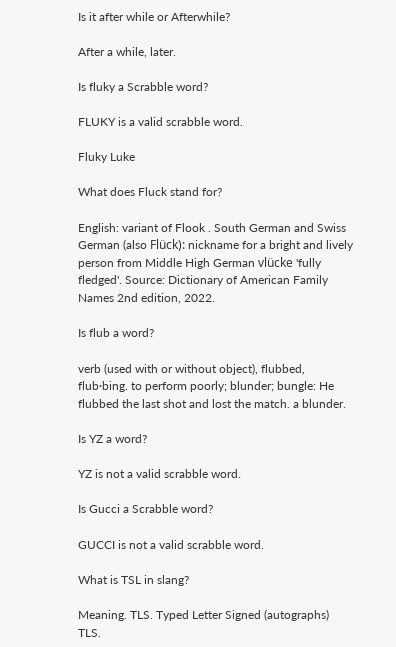Is it after while or Afterwhile?

After a while, later.

Is fluky a Scrabble word?

FLUKY is a valid scrabble word.

Fluky Luke

What does Fluck stand for?

English: variant of Flook . South German and Swiss German (also Flück): nickname for a bright and lively person from Middle High German vlücke 'fully fledged'. Source: Dictionary of American Family Names 2nd edition, 2022.

Is flub a word?

verb (used with or without object), flubbed, flub·bing. to perform poorly; blunder; bungle: He flubbed the last shot and lost the match. a blunder.

Is YZ a word?

YZ is not a valid scrabble word.

Is Gucci a Scrabble word?

GUCCI is not a valid scrabble word.

What is TSL in slang?

Meaning. TLS. Typed Letter Signed (autographs) TLS.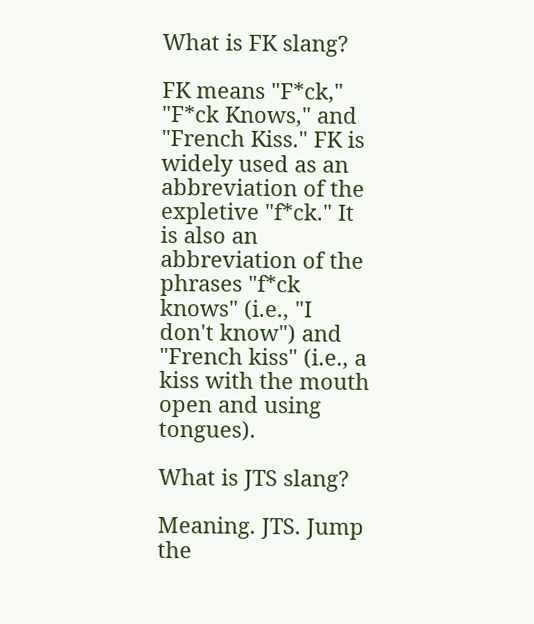What is FK slang?

FK means "F*ck," "F*ck Knows," and "French Kiss." FK is widely used as an abbreviation of the expletive "f*ck." It is also an abbreviation of the phrases "f*ck knows" (i.e., "I don't know") and "French kiss" (i.e., a kiss with the mouth open and using tongues).

What is JTS slang?

Meaning. JTS. Jump the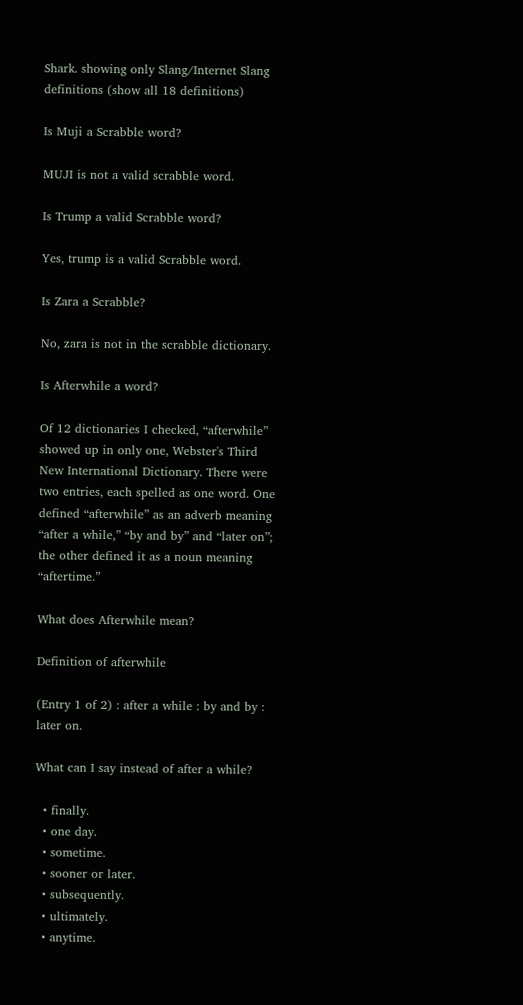Shark. showing only Slang/Internet Slang definitions (show all 18 definitions)

Is Muji a Scrabble word?

MUJI is not a valid scrabble word.

Is Trump a valid Scrabble word?

Yes, trump is a valid Scrabble word.

Is Zara a Scrabble?

No, zara is not in the scrabble dictionary.

Is Afterwhile a word?

Of 12 dictionaries I checked, “afterwhile” showed up in only one, Webster's Third New International Dictionary. There were two entries, each spelled as one word. One defined “afterwhile” as an adverb meaning “after a while,” “by and by” and “later on”; the other defined it as a noun meaning “aftertime.”

What does Afterwhile mean?

Definition of afterwhile

(Entry 1 of 2) : after a while : by and by : later on.

What can I say instead of after a while?

  • finally.
  • one day.
  • sometime.
  • sooner or later.
  • subsequently.
  • ultimately.
  • anytime.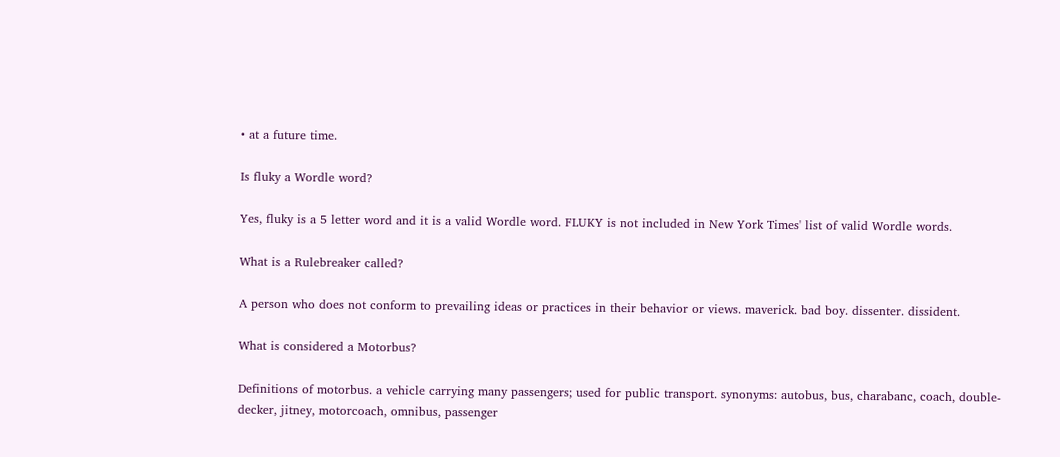• at a future time.

Is fluky a Wordle word?

Yes, fluky is a 5 letter word and it is a valid Wordle word. FLUKY is not included in New York Times' list of valid Wordle words.

What is a Rulebreaker called?

A person who does not conform to prevailing ideas or practices in their behavior or views. maverick. bad boy. dissenter. dissident.

What is considered a Motorbus?

Definitions of motorbus. a vehicle carrying many passengers; used for public transport. synonyms: autobus, bus, charabanc, coach, double-decker, jitney, motorcoach, omnibus, passenger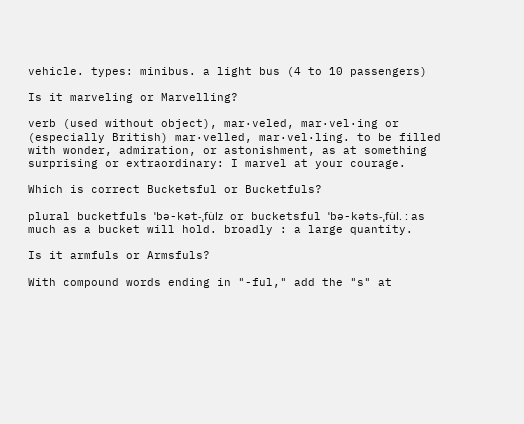vehicle. types: minibus. a light bus (4 to 10 passengers)

Is it marveling or Marvelling?

verb (used without object), mar·veled, mar·vel·ing or (especially British) mar·velled, mar·vel·ling. to be filled with wonder, admiration, or astonishment, as at something surprising or extraordinary: I marvel at your courage.

Which is correct Bucketsful or Bucketfuls?

plural bucketfuls ˈbə-kət-ˌfu̇lz or bucketsful ˈbə-kəts-ˌfu̇l. : as much as a bucket will hold. broadly : a large quantity.

Is it armfuls or Armsfuls?

With compound words ending in "-ful," add the "s" at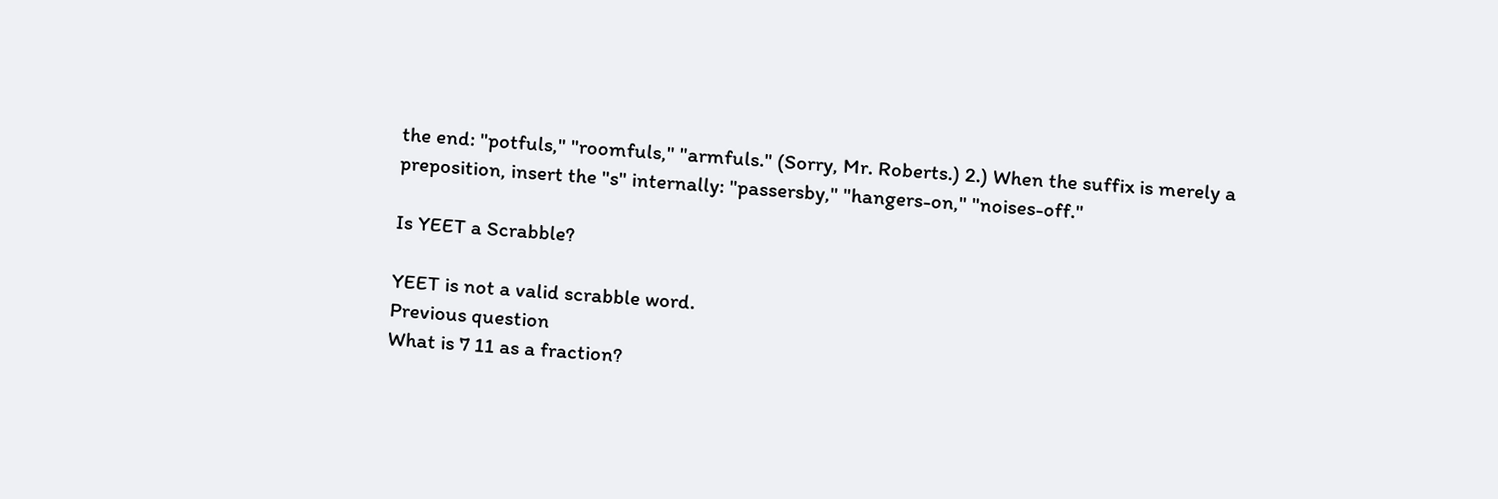the end: "potfuls," "roomfuls," "armfuls." (Sorry, Mr. Roberts.) 2.) When the suffix is merely a preposition, insert the "s" internally: "passersby," "hangers-on," "noises-off."

Is YEET a Scrabble?

YEET is not a valid scrabble word.
Previous question
What is 7 11 as a fraction?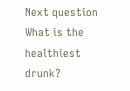Next question
What is the healthiest drunk?